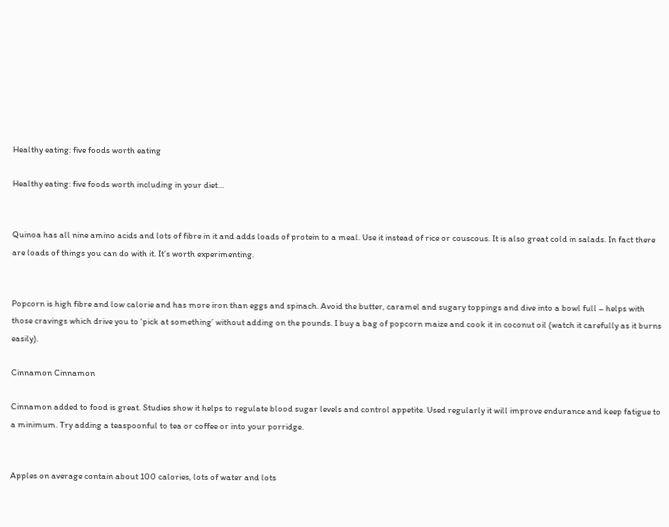Healthy eating: five foods worth eating

Healthy eating: five foods worth including in your diet…


Quinoa has all nine amino acids and lots of fibre in it and adds loads of protein to a meal. Use it instead of rice or couscous. It is also great cold in salads. In fact there are loads of things you can do with it. It’s worth experimenting.


Popcorn is high fibre and low calorie and has more iron than eggs and spinach. Avoid the butter, caramel and sugary toppings and dive into a bowl full – helps with those cravings which drive you to ‘pick at something’ without adding on the pounds. I buy a bag of popcorn maize and cook it in coconut oil (watch it carefully as it burns easily).

Cinnamon Cinnamon

Cinnamon added to food is great. Studies show it helps to regulate blood sugar levels and control appetite. Used regularly it will improve endurance and keep fatigue to a minimum. Try adding a teaspoonful to tea or coffee or into your porridge.


Apples on average contain about 100 calories, lots of water and lots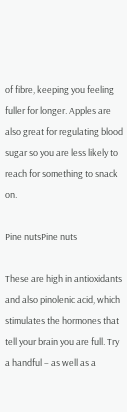of fibre, keeping you feeling fuller for longer. Apples are also great for regulating blood sugar so you are less likely to reach for something to snack on.

Pine nutsPine nuts

These are high in antioxidants and also pinolenic acid, which stimulates the hormones that tell your brain you are full. Try a handful – as well as a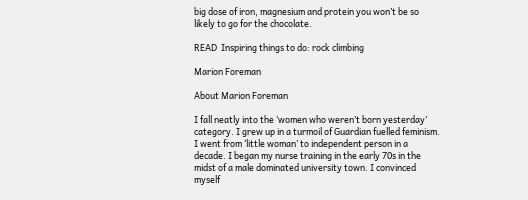big dose of iron, magnesium and protein you won’t be so likely to go for the chocolate.

READ  Inspiring things to do: rock climbing

Marion Foreman

About Marion Foreman

I fall neatly into the ‘women who weren’t born yesterday’ category. I grew up in a turmoil of Guardian fuelled feminism. I went from ‘little woman’ to independent person in a decade. I began my nurse training in the early 70s in the midst of a male dominated university town. I convinced myself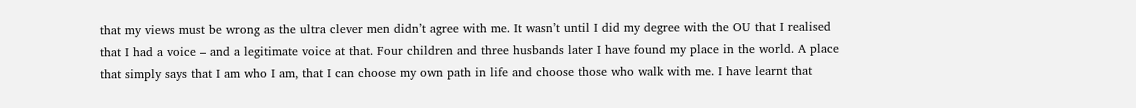that my views must be wrong as the ultra clever men didn’t agree with me. It wasn’t until I did my degree with the OU that I realised that I had a voice – and a legitimate voice at that. Four children and three husbands later I have found my place in the world. A place that simply says that I am who I am, that I can choose my own path in life and choose those who walk with me. I have learnt that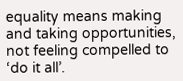equality means making and taking opportunities, not feeling compelled to ‘do it all’.